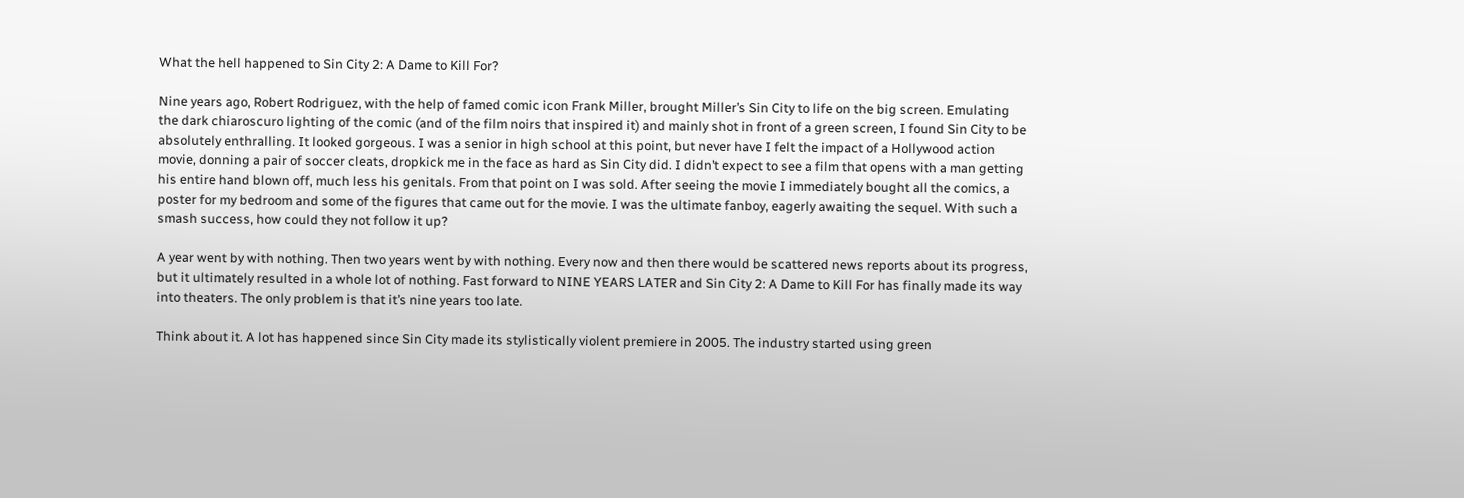What the hell happened to Sin City 2: A Dame to Kill For?

Nine years ago, Robert Rodriguez, with the help of famed comic icon Frank Miller, brought Miller’s Sin City to life on the big screen. Emulating the dark chiaroscuro lighting of the comic (and of the film noirs that inspired it) and mainly shot in front of a green screen, I found Sin City to be absolutely enthralling. It looked gorgeous. I was a senior in high school at this point, but never have I felt the impact of a Hollywood action movie, donning a pair of soccer cleats, dropkick me in the face as hard as Sin City did. I didn’t expect to see a film that opens with a man getting his entire hand blown off, much less his genitals. From that point on I was sold. After seeing the movie I immediately bought all the comics, a poster for my bedroom and some of the figures that came out for the movie. I was the ultimate fanboy, eagerly awaiting the sequel. With such a smash success, how could they not follow it up?

A year went by with nothing. Then two years went by with nothing. Every now and then there would be scattered news reports about its progress, but it ultimately resulted in a whole lot of nothing. Fast forward to NINE YEARS LATER and Sin City 2: A Dame to Kill For has finally made its way into theaters. The only problem is that it’s nine years too late.

Think about it. A lot has happened since Sin City made its stylistically violent premiere in 2005. The industry started using green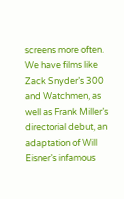screens more often. We have films like Zack Snyder’s 300 and Watchmen, as well as Frank Miller’s directorial debut, an adaptation of Will Eisner’s infamous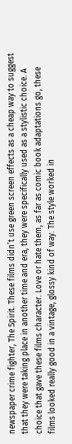newspaper crime fighter, The Spirit. These films didn’t use green screen effects as a cheap way to suggest that they were taking place in another time and era, they were specifically used as a stylistic choice. A choice that gave these films character. Love or hate them, as far as comic book adaptations go, these films looked really good in a vintage, glossy kind of way. The style worked in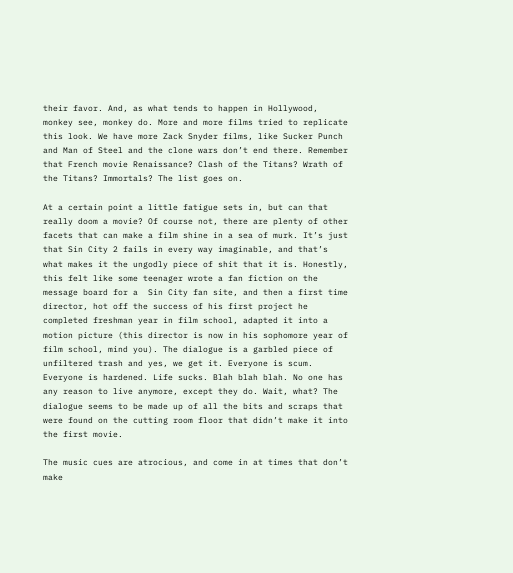their favor. And, as what tends to happen in Hollywood, monkey see, monkey do. More and more films tried to replicate this look. We have more Zack Snyder films, like Sucker Punch and Man of Steel and the clone wars don’t end there. Remember that French movie Renaissance? Clash of the Titans? Wrath of the Titans? Immortals? The list goes on.

At a certain point a little fatigue sets in, but can that really doom a movie? Of course not, there are plenty of other facets that can make a film shine in a sea of murk. It’s just that Sin City 2 fails in every way imaginable, and that’s what makes it the ungodly piece of shit that it is. Honestly, this felt like some teenager wrote a fan fiction on the message board for a  Sin City fan site, and then a first time director, hot off the success of his first project he completed freshman year in film school, adapted it into a motion picture (this director is now in his sophomore year of film school, mind you). The dialogue is a garbled piece of unfiltered trash and yes, we get it. Everyone is scum. Everyone is hardened. Life sucks. Blah blah blah. No one has any reason to live anymore, except they do. Wait, what? The dialogue seems to be made up of all the bits and scraps that were found on the cutting room floor that didn’t make it into the first movie.

The music cues are atrocious, and come in at times that don’t make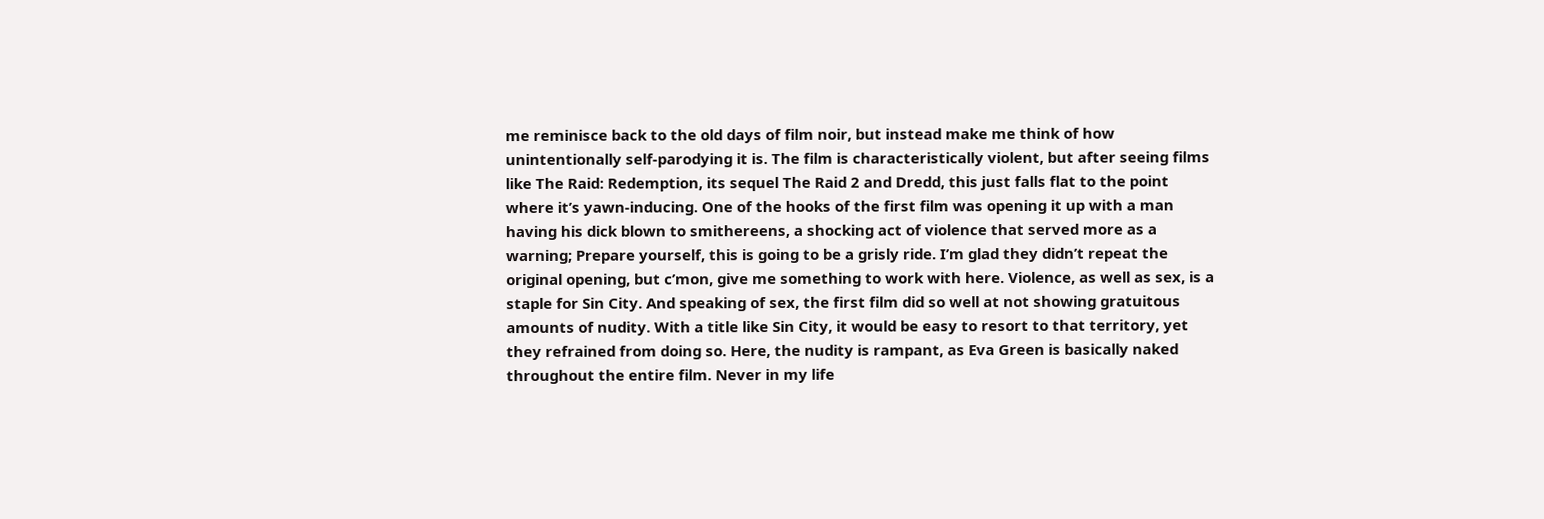me reminisce back to the old days of film noir, but instead make me think of how unintentionally self-parodying it is. The film is characteristically violent, but after seeing films like The Raid: Redemption, its sequel The Raid 2 and Dredd, this just falls flat to the point where it’s yawn-inducing. One of the hooks of the first film was opening it up with a man having his dick blown to smithereens, a shocking act of violence that served more as a warning; Prepare yourself, this is going to be a grisly ride. I’m glad they didn’t repeat the original opening, but c’mon, give me something to work with here. Violence, as well as sex, is a staple for Sin City. And speaking of sex, the first film did so well at not showing gratuitous amounts of nudity. With a title like Sin City, it would be easy to resort to that territory, yet they refrained from doing so. Here, the nudity is rampant, as Eva Green is basically naked throughout the entire film. Never in my life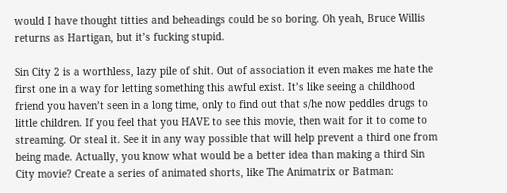would I have thought titties and beheadings could be so boring. Oh yeah, Bruce Willis returns as Hartigan, but it’s fucking stupid.

Sin City 2 is a worthless, lazy pile of shit. Out of association it even makes me hate the first one in a way for letting something this awful exist. It’s like seeing a childhood friend you haven’t seen in a long time, only to find out that s/he now peddles drugs to little children. If you feel that you HAVE to see this movie, then wait for it to come to streaming. Or steal it. See it in any way possible that will help prevent a third one from being made. Actually, you know what would be a better idea than making a third Sin City movie? Create a series of animated shorts, like The Animatrix or Batman: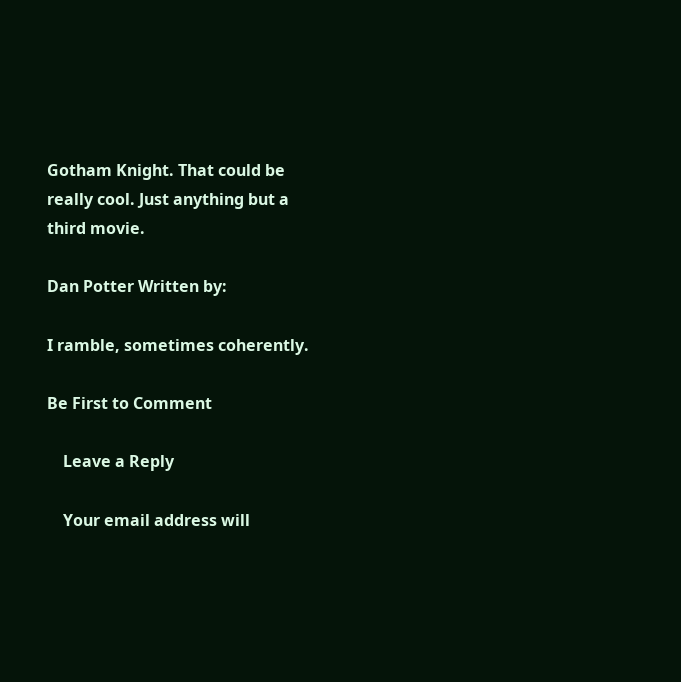Gotham Knight. That could be really cool. Just anything but a third movie.

Dan Potter Written by:

I ramble, sometimes coherently.

Be First to Comment

    Leave a Reply

    Your email address will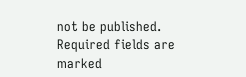not be published. Required fields are marked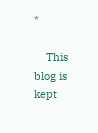*

    This blog is kept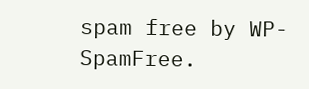spam free by WP-SpamFree.